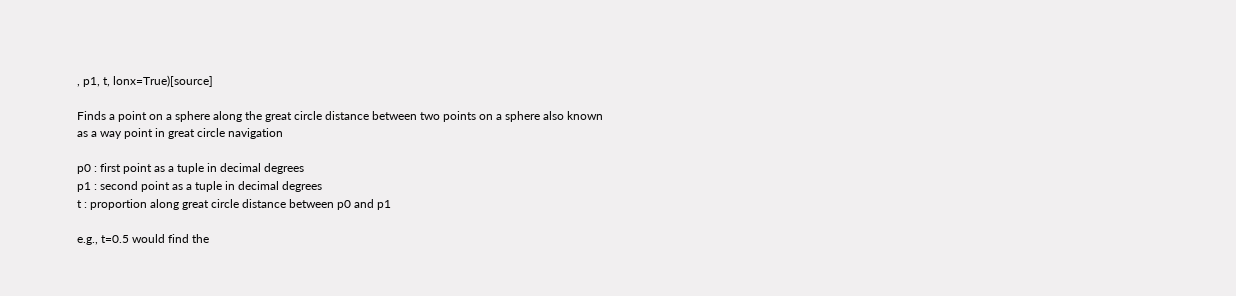, p1, t, lonx=True)[source]

Finds a point on a sphere along the great circle distance between two points on a sphere also known as a way point in great circle navigation

p0 : first point as a tuple in decimal degrees
p1 : second point as a tuple in decimal degrees
t : proportion along great circle distance between p0 and p1

e.g., t=0.5 would find the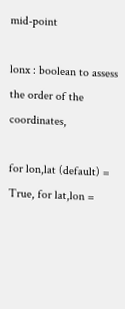mid-point

lonx : boolean to assess the order of the coordinates,

for lon,lat (default) = True, for lat,lon =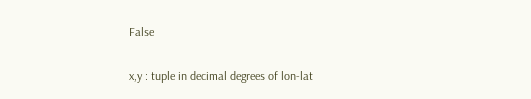False

x,y : tuple in decimal degrees of lon-lat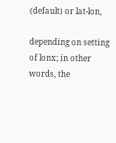(default) or lat-lon,

depending on setting of lonx; in other words, the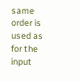same order is used as for the input